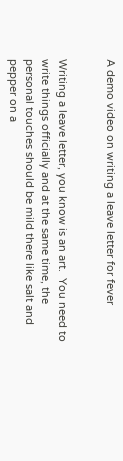A demo video on writing a leave letter for fever


Writing a leave letter, you know is an art.  You need to write things officially and at the same time, the personal touches should be mild there like salt and pepper on a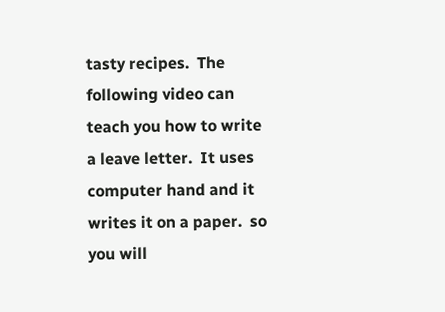tasty recipes.  The following video can teach you how to write a leave letter.  It uses computer hand and it writes it on a paper.  so you will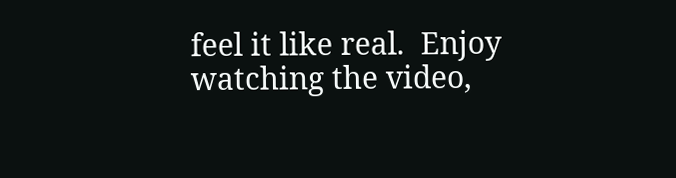feel it like real.  Enjoy watching the video,